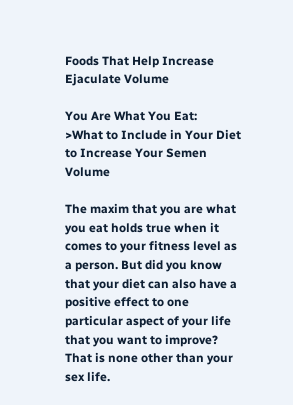Foods That Help Increase Ejaculate Volume

You Are What You Eat:
>What to Include in Your Diet to Increase Your Semen Volume

The maxim that you are what you eat holds true when it comes to your fitness level as a person. But did you know that your diet can also have a positive effect to one particular aspect of your life that you want to improve? That is none other than your sex life.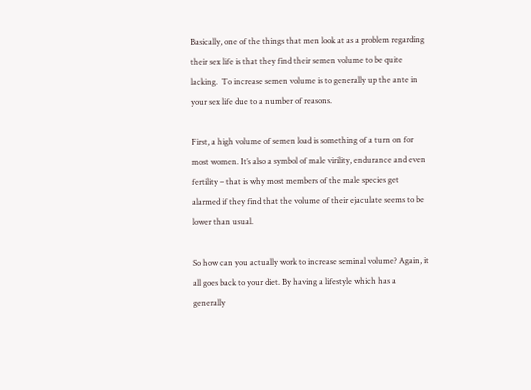Basically, one of the things that men look at as a problem regarding their sex life is that they find their semen volume to be quite lacking.  To increase semen volume is to generally up the ante in your sex life due to a number of reasons.

First, a high volume of semen load is something of a turn on for most women. It’s also a symbol of male virility, endurance and even fertility – that is why most members of the male species get alarmed if they find that the volume of their ejaculate seems to be lower than usual.

So how can you actually work to increase seminal volume? Again, it all goes back to your diet. By having a lifestyle which has a generally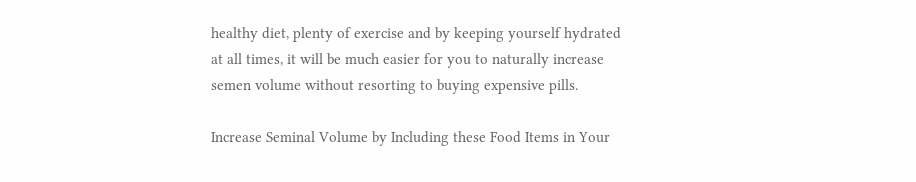healthy diet, plenty of exercise and by keeping yourself hydrated at all times, it will be much easier for you to naturally increase semen volume without resorting to buying expensive pills.

Increase Seminal Volume by Including these Food Items in Your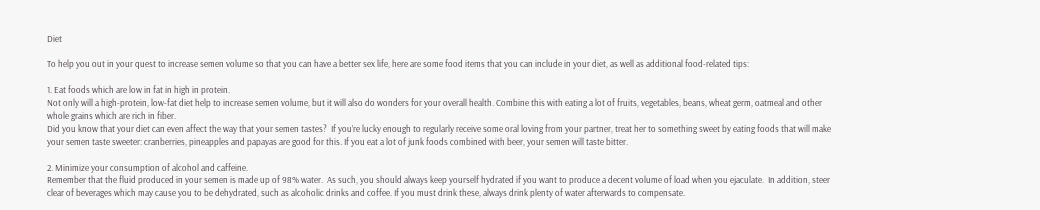Diet

To help you out in your quest to increase semen volume so that you can have a better sex life, here are some food items that you can include in your diet, as well as additional food-related tips:

1. Eat foods which are low in fat in high in protein.
Not only will a high-protein, low-fat diet help to increase semen volume, but it will also do wonders for your overall health. Combine this with eating a lot of fruits, vegetables, beans, wheat germ, oatmeal and other whole grains which are rich in fiber.
Did you know that your diet can even affect the way that your semen tastes?  If you’re lucky enough to regularly receive some oral loving from your partner, treat her to something sweet by eating foods that will make your semen taste sweeter: cranberries, pineapples and papayas are good for this. If you eat a lot of junk foods combined with beer, your semen will taste bitter.

2. Minimize your consumption of alcohol and caffeine.
Remember that the fluid produced in your semen is made up of 98% water.  As such, you should always keep yourself hydrated if you want to produce a decent volume of load when you ejaculate.  In addition, steer clear of beverages which may cause you to be dehydrated, such as alcoholic drinks and coffee. If you must drink these, always drink plenty of water afterwards to compensate.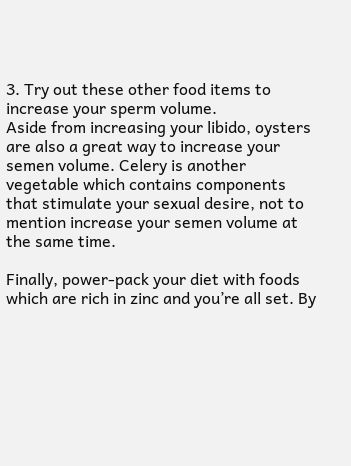3. Try out these other food items to increase your sperm volume.
Aside from increasing your libido, oysters are also a great way to increase your semen volume. Celery is another vegetable which contains components that stimulate your sexual desire, not to mention increase your semen volume at the same time.

Finally, power-pack your diet with foods which are rich in zinc and you’re all set. By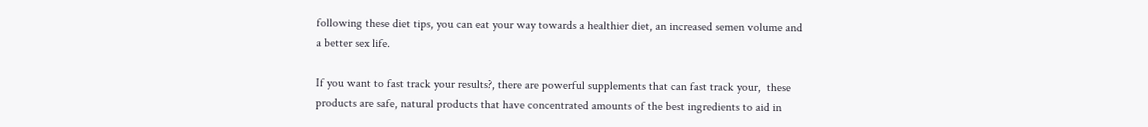following these diet tips, you can eat your way towards a healthier diet, an increased semen volume and a better sex life.

If you want to fast track your results?, there are powerful supplements that can fast track your,  these products are safe, natural products that have concentrated amounts of the best ingredients to aid in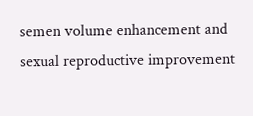semen volume enhancement and sexual reproductive improvement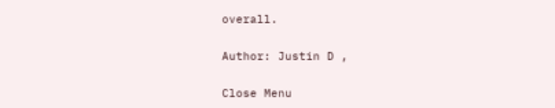overall.

Author: Justin D ,

Close Menu